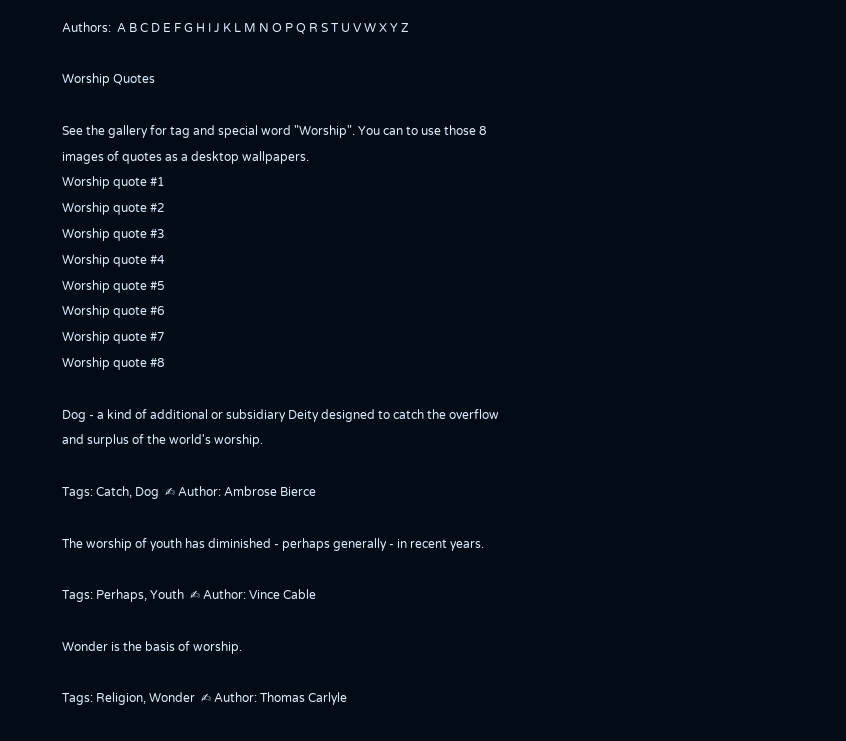Authors:  A B C D E F G H I J K L M N O P Q R S T U V W X Y Z

Worship Quotes

See the gallery for tag and special word "Worship". You can to use those 8 images of quotes as a desktop wallpapers.
Worship quote #1
Worship quote #2
Worship quote #3
Worship quote #4
Worship quote #5
Worship quote #6
Worship quote #7
Worship quote #8

Dog - a kind of additional or subsidiary Deity designed to catch the overflow and surplus of the world's worship.

Tags: Catch, Dog  ✍ Author: Ambrose Bierce

The worship of youth has diminished - perhaps generally - in recent years.

Tags: Perhaps, Youth  ✍ Author: Vince Cable

Wonder is the basis of worship.

Tags: Religion, Wonder  ✍ Author: Thomas Carlyle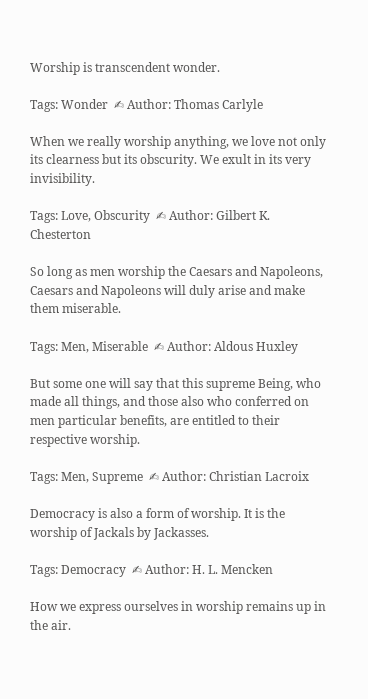Worship is transcendent wonder.

Tags: Wonder  ✍ Author: Thomas Carlyle

When we really worship anything, we love not only its clearness but its obscurity. We exult in its very invisibility.

Tags: Love, Obscurity  ✍ Author: Gilbert K. Chesterton

So long as men worship the Caesars and Napoleons, Caesars and Napoleons will duly arise and make them miserable.

Tags: Men, Miserable  ✍ Author: Aldous Huxley

But some one will say that this supreme Being, who made all things, and those also who conferred on men particular benefits, are entitled to their respective worship.

Tags: Men, Supreme  ✍ Author: Christian Lacroix

Democracy is also a form of worship. It is the worship of Jackals by Jackasses.

Tags: Democracy  ✍ Author: H. L. Mencken

How we express ourselves in worship remains up in the air.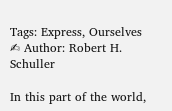Tags: Express, Ourselves  ✍ Author: Robert H. Schuller

In this part of the world,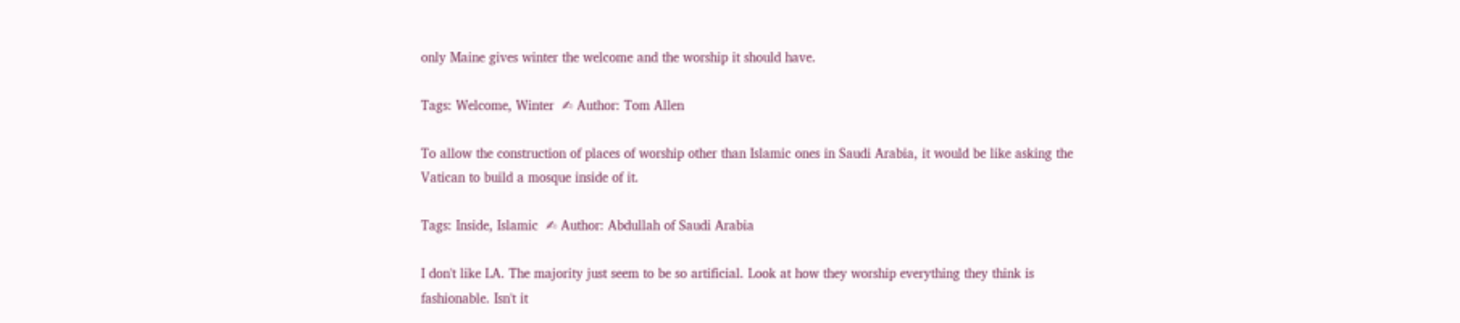only Maine gives winter the welcome and the worship it should have.

Tags: Welcome, Winter  ✍ Author: Tom Allen

To allow the construction of places of worship other than Islamic ones in Saudi Arabia, it would be like asking the Vatican to build a mosque inside of it.

Tags: Inside, Islamic  ✍ Author: Abdullah of Saudi Arabia

I don't like LA. The majority just seem to be so artificial. Look at how they worship everything they think is fashionable. Isn't it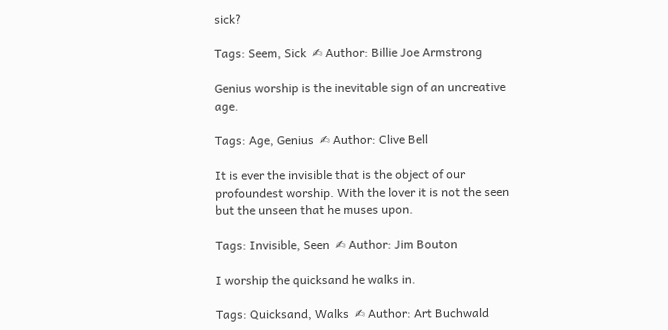sick?

Tags: Seem, Sick  ✍ Author: Billie Joe Armstrong

Genius worship is the inevitable sign of an uncreative age.

Tags: Age, Genius  ✍ Author: Clive Bell

It is ever the invisible that is the object of our profoundest worship. With the lover it is not the seen but the unseen that he muses upon.

Tags: Invisible, Seen  ✍ Author: Jim Bouton

I worship the quicksand he walks in.

Tags: Quicksand, Walks  ✍ Author: Art Buchwald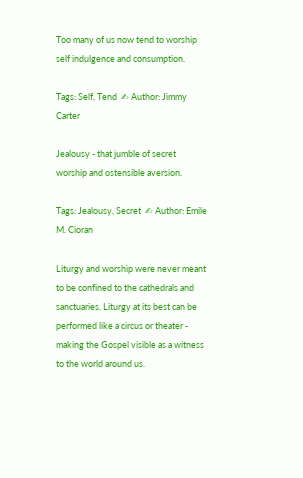Too many of us now tend to worship self indulgence and consumption.

Tags: Self, Tend  ✍ Author: Jimmy Carter

Jealousy - that jumble of secret worship and ostensible aversion.

Tags: Jealousy, Secret  ✍ Author: Emile M. Cioran

Liturgy and worship were never meant to be confined to the cathedrals and sanctuaries. Liturgy at its best can be performed like a circus or theater - making the Gospel visible as a witness to the world around us.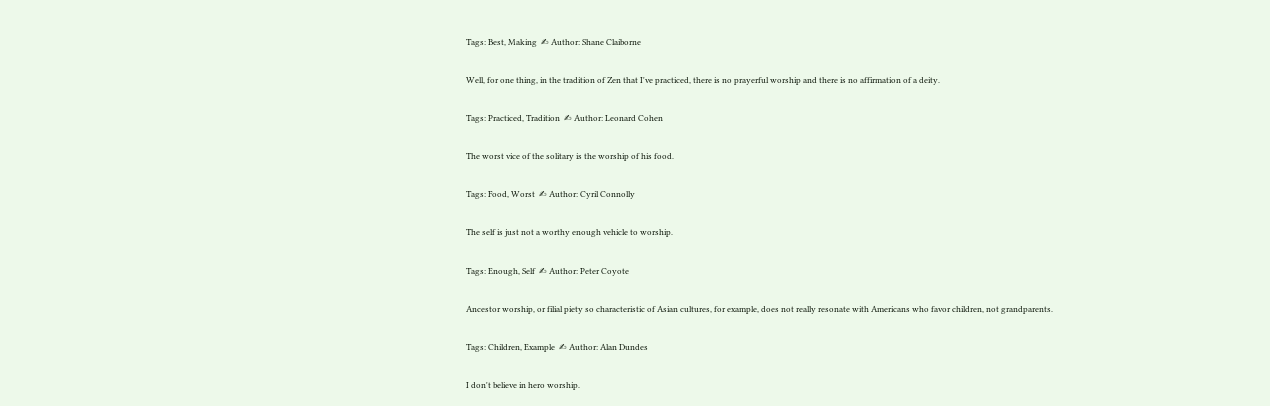Tags: Best, Making  ✍ Author: Shane Claiborne

Well, for one thing, in the tradition of Zen that I've practiced, there is no prayerful worship and there is no affirmation of a deity.

Tags: Practiced, Tradition  ✍ Author: Leonard Cohen

The worst vice of the solitary is the worship of his food.

Tags: Food, Worst  ✍ Author: Cyril Connolly

The self is just not a worthy enough vehicle to worship.

Tags: Enough, Self  ✍ Author: Peter Coyote

Ancestor worship, or filial piety so characteristic of Asian cultures, for example, does not really resonate with Americans who favor children, not grandparents.

Tags: Children, Example  ✍ Author: Alan Dundes

I don't believe in hero worship.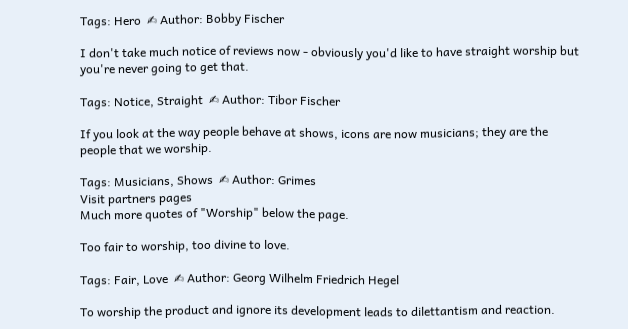Tags: Hero  ✍ Author: Bobby Fischer

I don't take much notice of reviews now - obviously you'd like to have straight worship but you're never going to get that.

Tags: Notice, Straight  ✍ Author: Tibor Fischer

If you look at the way people behave at shows, icons are now musicians; they are the people that we worship.

Tags: Musicians, Shows  ✍ Author: Grimes
Visit partners pages
Much more quotes of "Worship" below the page.

Too fair to worship, too divine to love.

Tags: Fair, Love  ✍ Author: Georg Wilhelm Friedrich Hegel

To worship the product and ignore its development leads to dilettantism and reaction.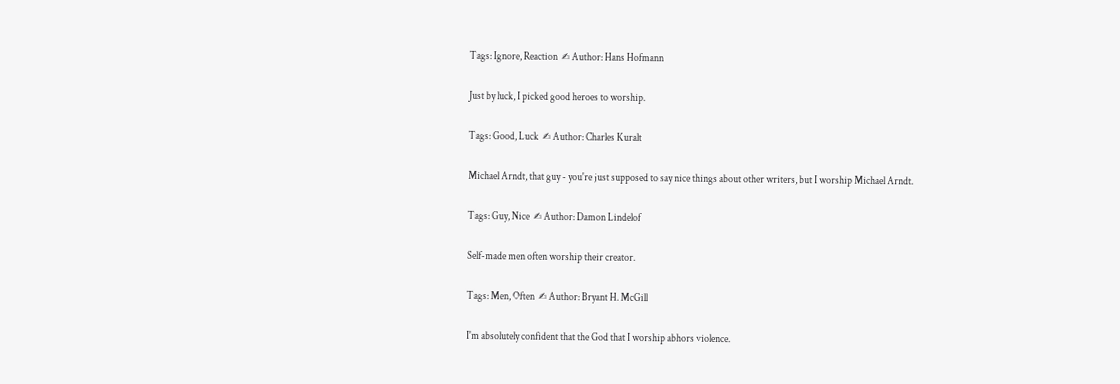Tags: Ignore, Reaction  ✍ Author: Hans Hofmann

Just by luck, I picked good heroes to worship.

Tags: Good, Luck  ✍ Author: Charles Kuralt

Michael Arndt, that guy - you're just supposed to say nice things about other writers, but I worship Michael Arndt.

Tags: Guy, Nice  ✍ Author: Damon Lindelof

Self-made men often worship their creator.

Tags: Men, Often  ✍ Author: Bryant H. McGill

I'm absolutely confident that the God that I worship abhors violence.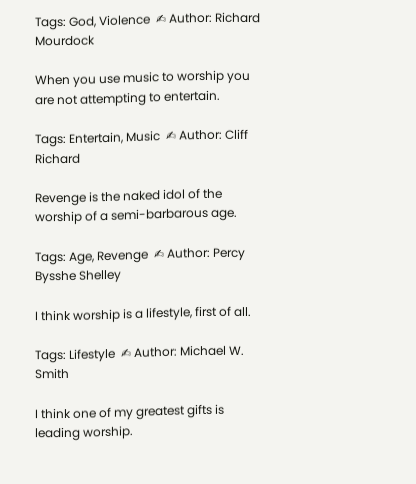Tags: God, Violence  ✍ Author: Richard Mourdock

When you use music to worship you are not attempting to entertain.

Tags: Entertain, Music  ✍ Author: Cliff Richard

Revenge is the naked idol of the worship of a semi-barbarous age.

Tags: Age, Revenge  ✍ Author: Percy Bysshe Shelley

I think worship is a lifestyle, first of all.

Tags: Lifestyle  ✍ Author: Michael W. Smith

I think one of my greatest gifts is leading worship.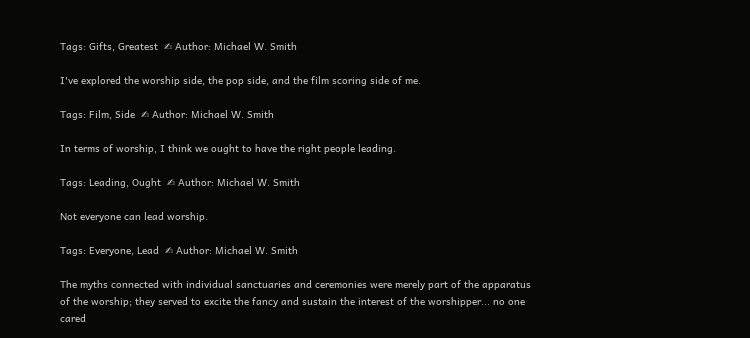Tags: Gifts, Greatest  ✍ Author: Michael W. Smith

I've explored the worship side, the pop side, and the film scoring side of me.

Tags: Film, Side  ✍ Author: Michael W. Smith

In terms of worship, I think we ought to have the right people leading.

Tags: Leading, Ought  ✍ Author: Michael W. Smith

Not everyone can lead worship.

Tags: Everyone, Lead  ✍ Author: Michael W. Smith

The myths connected with individual sanctuaries and ceremonies were merely part of the apparatus of the worship; they served to excite the fancy and sustain the interest of the worshipper... no one cared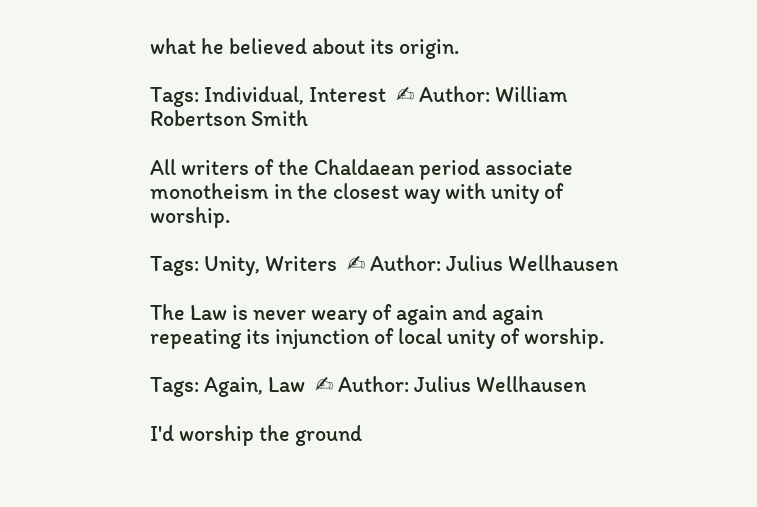what he believed about its origin.

Tags: Individual, Interest  ✍ Author: William Robertson Smith

All writers of the Chaldaean period associate monotheism in the closest way with unity of worship.

Tags: Unity, Writers  ✍ Author: Julius Wellhausen

The Law is never weary of again and again repeating its injunction of local unity of worship.

Tags: Again, Law  ✍ Author: Julius Wellhausen

I'd worship the ground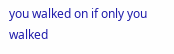you walked on if only you walked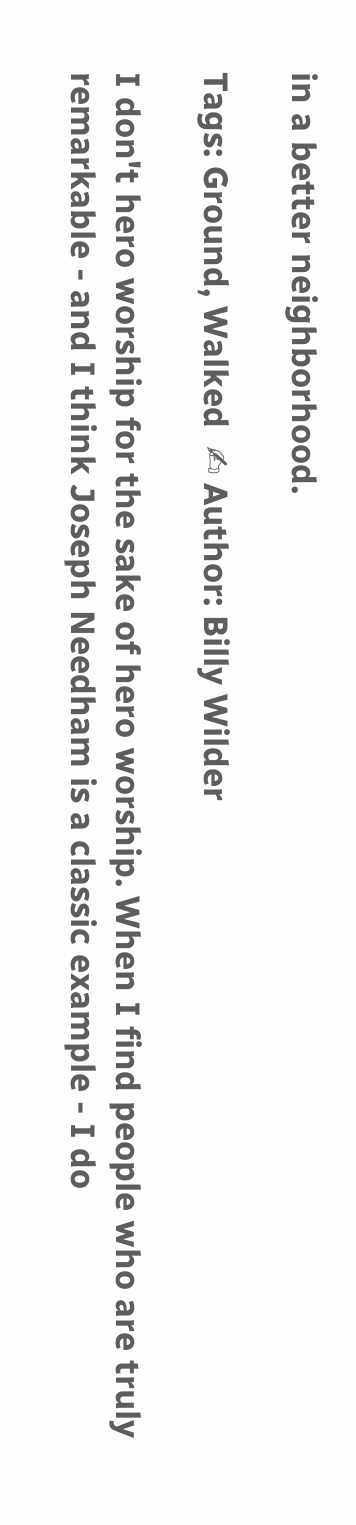in a better neighborhood.

Tags: Ground, Walked  ✍ Author: Billy Wilder

I don't hero worship for the sake of hero worship. When I find people who are truly remarkable - and I think Joseph Needham is a classic example - I do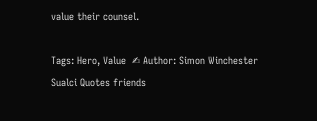value their counsel.

Tags: Hero, Value  ✍ Author: Simon Winchester
Sualci Quotes friends